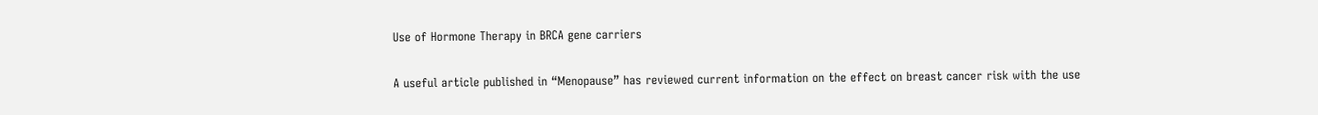Use of Hormone Therapy in BRCA gene carriers

A useful article published in “Menopause” has reviewed current information on the effect on breast cancer risk with the use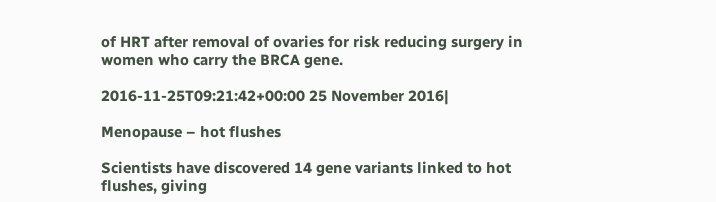of HRT after removal of ovaries for risk reducing surgery in women who carry the BRCA gene.

2016-11-25T09:21:42+00:00 25 November 2016|

Menopause – hot flushes

Scientists have discovered 14 gene variants linked to hot flushes, giving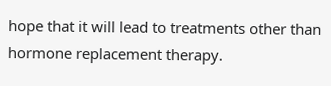hope that it will lead to treatments other than hormone replacement therapy.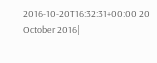2016-10-20T16:32:31+00:00 20 October 2016|